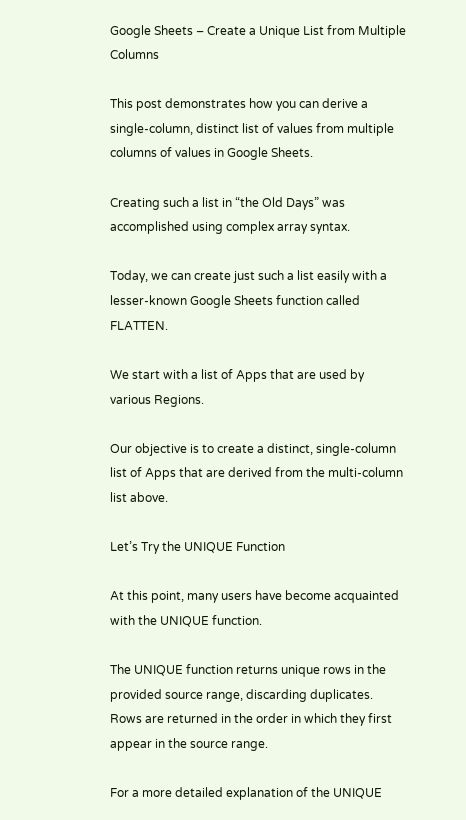Google Sheets – Create a Unique List from Multiple Columns

This post demonstrates how you can derive a single-column, distinct list of values from multiple columns of values in Google Sheets.

Creating such a list in “the Old Days” was accomplished using complex array syntax.

Today, we can create just such a list easily with a lesser-known Google Sheets function called FLATTEN.

We start with a list of Apps that are used by various Regions.

Our objective is to create a distinct, single-column list of Apps that are derived from the multi-column list above.

Let’s Try the UNIQUE Function

At this point, many users have become acquainted with the UNIQUE function.

The UNIQUE function returns unique rows in the provided source range, discarding duplicates.  Rows are returned in the order in which they first appear in the source range.

For a more detailed explanation of the UNIQUE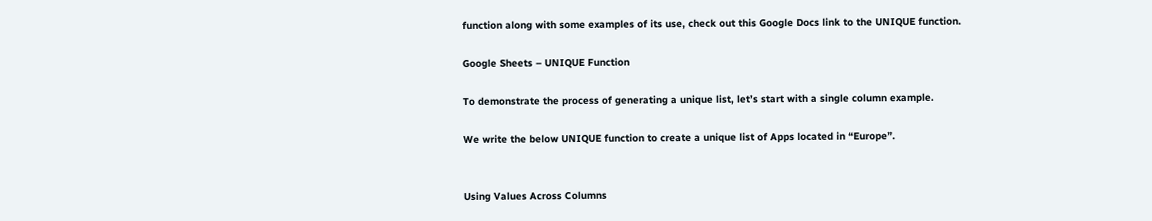function along with some examples of its use, check out this Google Docs link to the UNIQUE function.

Google Sheets – UNIQUE Function

To demonstrate the process of generating a unique list, let’s start with a single column example.

We write the below UNIQUE function to create a unique list of Apps located in “Europe”.


Using Values Across Columns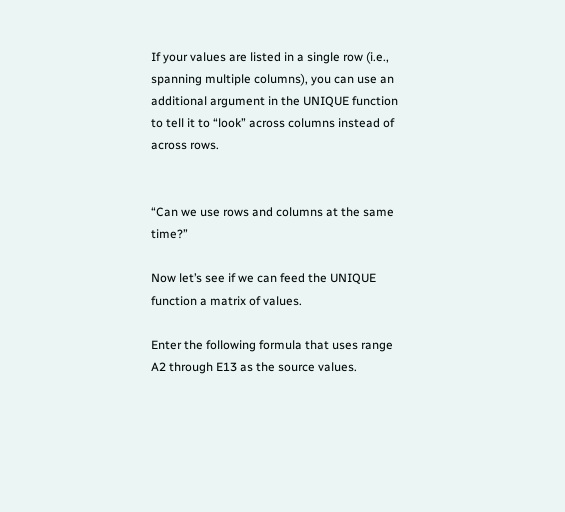If your values are listed in a single row (i.e., spanning multiple columns), you can use an additional argument in the UNIQUE function to tell it to “look” across columns instead of across rows.


“Can we use rows and columns at the same time?”

Now let’s see if we can feed the UNIQUE function a matrix of values.

Enter the following formula that uses range A2 through E13 as the source values.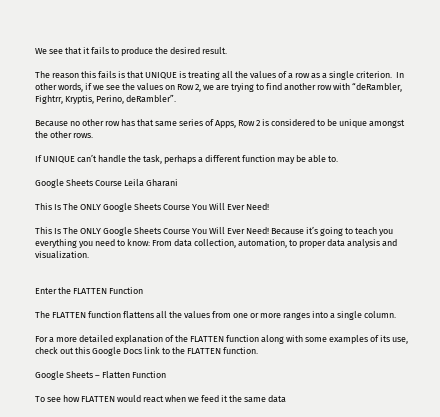We see that it fails to produce the desired result.

The reason this fails is that UNIQUE is treating all the values of a row as a single criterion.  In other words, if we see the values on Row 2, we are trying to find another row with “deRambler, Fightrr, Kryptis, Perino, deRambler”.

Because no other row has that same series of Apps, Row 2 is considered to be unique amongst the other rows.

If UNIQUE can’t handle the task, perhaps a different function may be able to.

Google Sheets Course Leila Gharani

This Is The ONLY Google Sheets Course You Will Ever Need!

This Is The ONLY Google Sheets Course You Will Ever Need! Because it’s going to teach you everything you need to know: From data collection, automation, to proper data analysis and visualization.


Enter the FLATTEN Function

The FLATTEN function flattens all the values from one or more ranges into a single column.

For a more detailed explanation of the FLATTEN function along with some examples of its use, check out this Google Docs link to the FLATTEN function.

Google Sheets – Flatten Function

To see how FLATTEN would react when we feed it the same data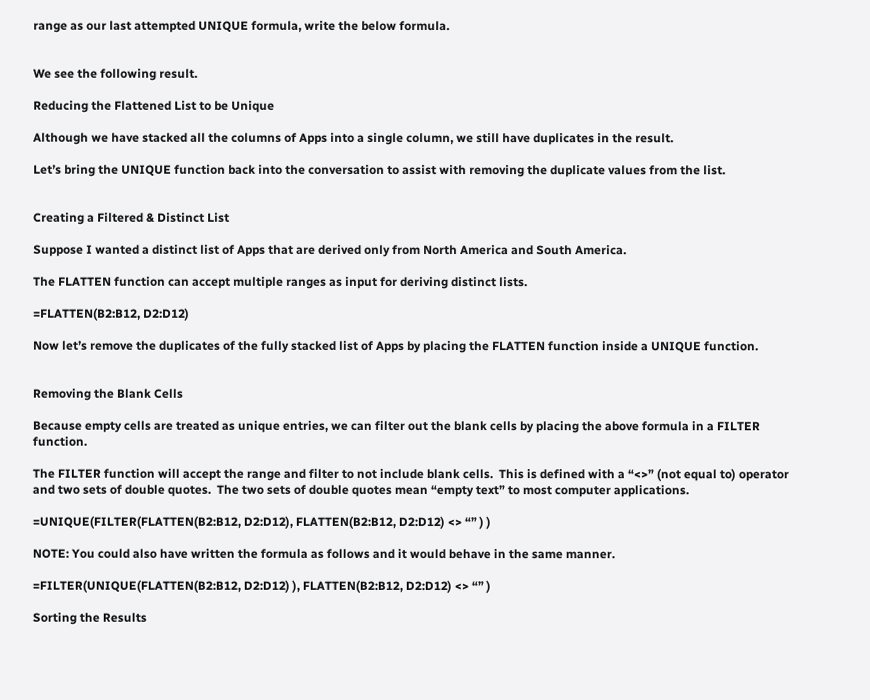range as our last attempted UNIQUE formula, write the below formula.


We see the following result.

Reducing the Flattened List to be Unique

Although we have stacked all the columns of Apps into a single column, we still have duplicates in the result.

Let’s bring the UNIQUE function back into the conversation to assist with removing the duplicate values from the list.


Creating a Filtered & Distinct List

Suppose I wanted a distinct list of Apps that are derived only from North America and South America.

The FLATTEN function can accept multiple ranges as input for deriving distinct lists.

=FLATTEN(B2:B12, D2:D12)

Now let’s remove the duplicates of the fully stacked list of Apps by placing the FLATTEN function inside a UNIQUE function.


Removing the Blank Cells

Because empty cells are treated as unique entries, we can filter out the blank cells by placing the above formula in a FILTER function.

The FILTER function will accept the range and filter to not include blank cells.  This is defined with a “<>” (not equal to) operator and two sets of double quotes.  The two sets of double quotes mean “empty text” to most computer applications.

=UNIQUE(FILTER(FLATTEN(B2:B12, D2:D12), FLATTEN(B2:B12, D2:D12) <> “” ) )

NOTE: You could also have written the formula as follows and it would behave in the same manner.

=FILTER(UNIQUE(FLATTEN(B2:B12, D2:D12) ), FLATTEN(B2:B12, D2:D12) <> “” )

Sorting the Results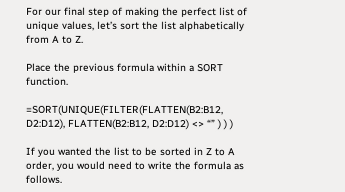For our final step of making the perfect list of unique values, let’s sort the list alphabetically from A to Z.

Place the previous formula within a SORT function.

=SORT(UNIQUE(FILTER(FLATTEN(B2:B12, D2:D12), FLATTEN(B2:B12, D2:D12) <> “” ) ) )

If you wanted the list to be sorted in Z to A order, you would need to write the formula as follows.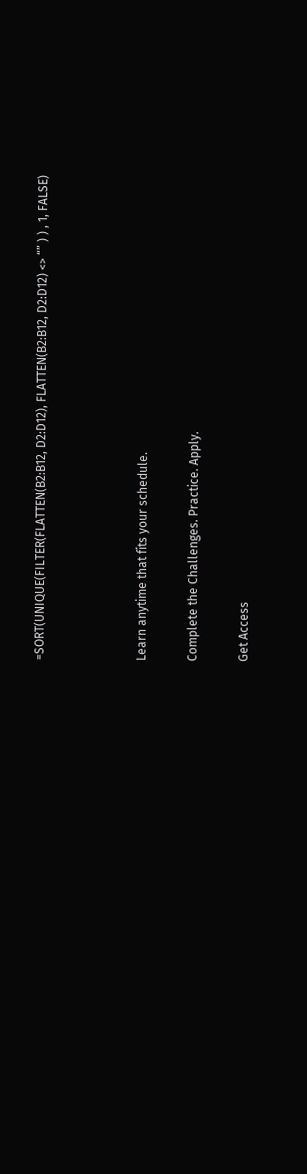=SORT(UNIQUE(FILTER(FLATTEN(B2:B12, D2:D12), FLATTEN(B2:B12, D2:D12) <> “” ) ) , 1, FALSE)



Learn anytime that fits your schedule.

Complete the Challenges. Practice. Apply.

Get Access